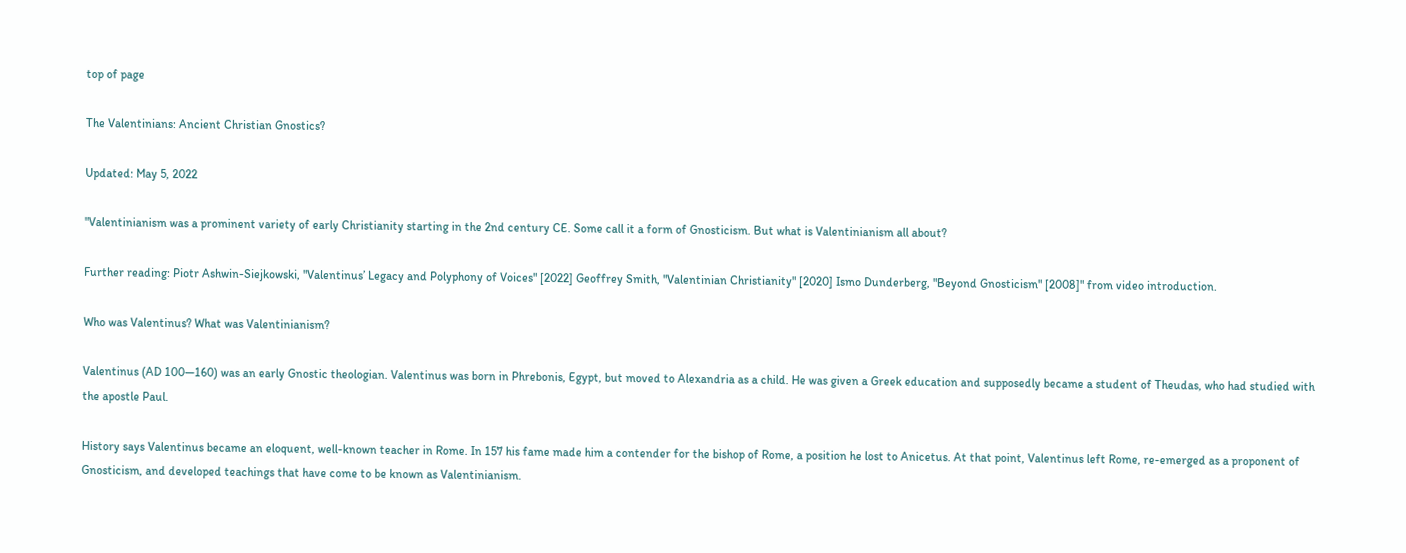top of page

The Valentinians: Ancient Christian Gnostics?

Updated: May 5, 2022

"Valentinianism was a prominent variety of early Christianity starting in the 2nd century CE. Some call it a form of Gnosticism. But what is Valentinianism all about?

Further reading: Piotr Ashwin-Siejkowski, "Valentinus’ Legacy and Polyphony of Voices" [2022] Geoffrey Smith, "Valentinian Christianity" [2020] Ismo Dunderberg, "Beyond Gnosticism" [2008]" from video introduction.

Who was Valentinus? What was Valentinianism?

Valentinus (AD 100—160) was an early Gnostic theologian. Valentinus was born in Phrebonis, Egypt, but moved to Alexandria as a child. He was given a Greek education and supposedly became a student of Theudas, who had studied with the apostle Paul.

History says Valentinus became an eloquent, well-known teacher in Rome. In 157 his fame made him a contender for the bishop of Rome, a position he lost to Anicetus. At that point, Valentinus left Rome, re-emerged as a proponent of Gnosticism, and developed teachings that have come to be known as Valentinianism.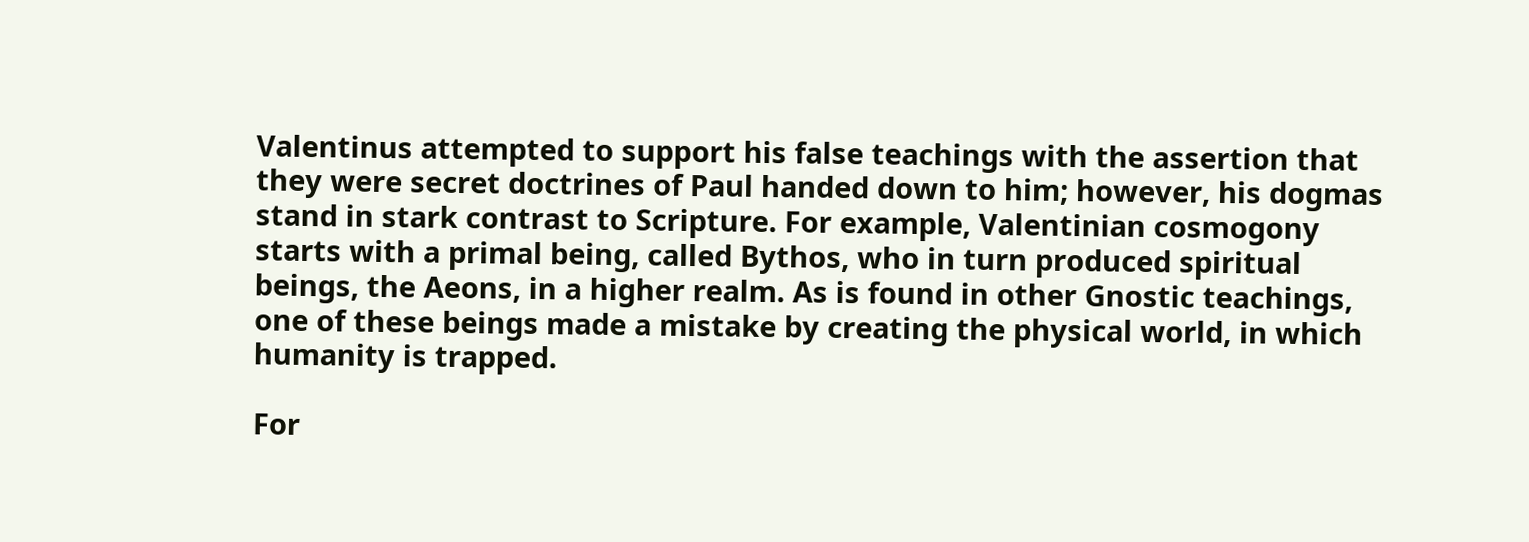Valentinus attempted to support his false teachings with the assertion that they were secret doctrines of Paul handed down to him; however, his dogmas stand in stark contrast to Scripture. For example, Valentinian cosmogony starts with a primal being, called Bythos, who in turn produced spiritual beings, the Aeons, in a higher realm. As is found in other Gnostic teachings, one of these beings made a mistake by creating the physical world, in which humanity is trapped.

For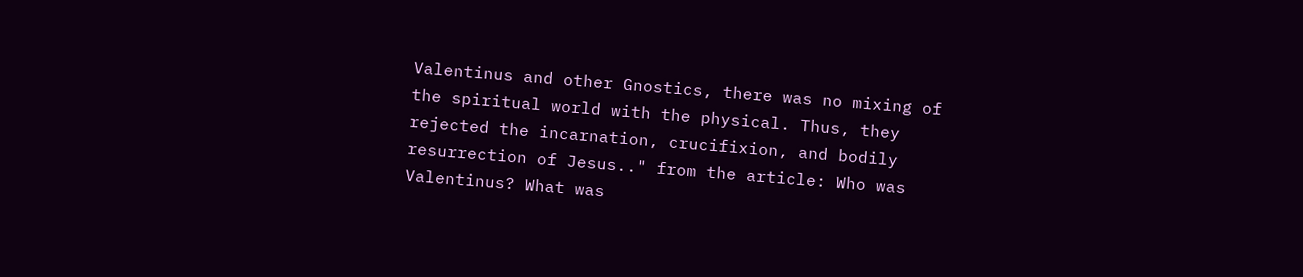Valentinus and other Gnostics, there was no mixing of the spiritual world with the physical. Thus, they rejected the incarnation, crucifixion, and bodily resurrection of Jesus.." from the article: Who was Valentinus? What was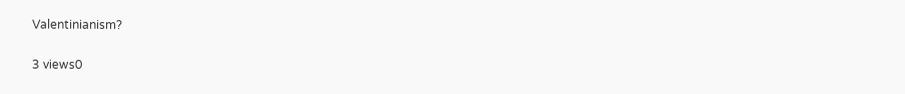Valentinianism?

3 views0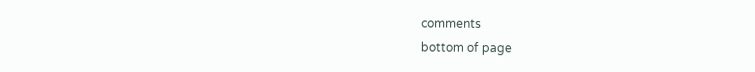comments
bottom of page